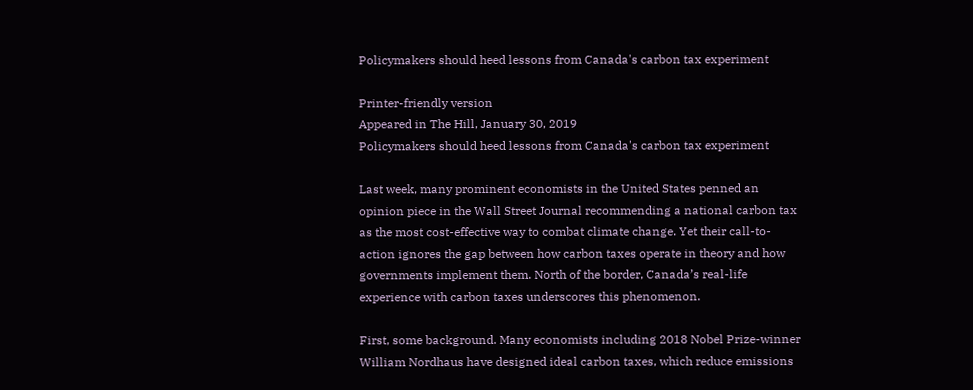Policymakers should heed lessons from Canada's carbon tax experiment

Printer-friendly version
Appeared in The Hill, January 30, 2019
Policymakers should heed lessons from Canada's carbon tax experiment

Last week, many prominent economists in the United States penned an opinion piece in the Wall Street Journal recommending a national carbon tax as the most cost-effective way to combat climate change. Yet their call-to-action ignores the gap between how carbon taxes operate in theory and how governments implement them. North of the border, Canada’s real-life experience with carbon taxes underscores this phenomenon.

First, some background. Many economists including 2018 Nobel Prize-winner William Nordhaus have designed ideal carbon taxes, which reduce emissions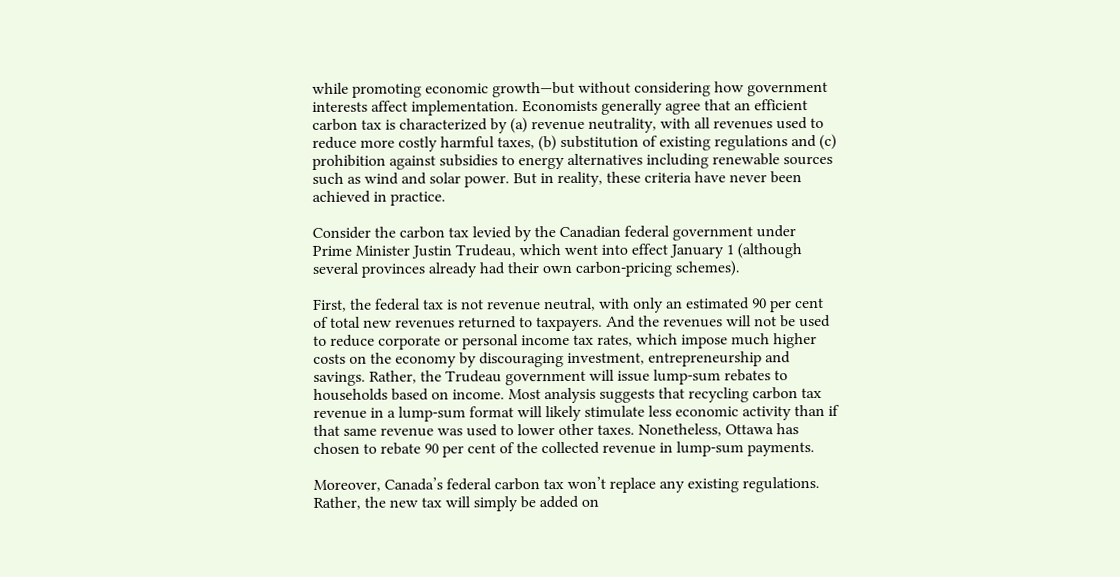while promoting economic growth—but without considering how government interests affect implementation. Economists generally agree that an efficient carbon tax is characterized by (a) revenue neutrality, with all revenues used to reduce more costly harmful taxes, (b) substitution of existing regulations and (c) prohibition against subsidies to energy alternatives including renewable sources such as wind and solar power. But in reality, these criteria have never been achieved in practice.

Consider the carbon tax levied by the Canadian federal government under Prime Minister Justin Trudeau, which went into effect January 1 (although several provinces already had their own carbon-pricing schemes).

First, the federal tax is not revenue neutral, with only an estimated 90 per cent of total new revenues returned to taxpayers. And the revenues will not be used to reduce corporate or personal income tax rates, which impose much higher costs on the economy by discouraging investment, entrepreneurship and savings. Rather, the Trudeau government will issue lump-sum rebates to households based on income. Most analysis suggests that recycling carbon tax revenue in a lump-sum format will likely stimulate less economic activity than if that same revenue was used to lower other taxes. Nonetheless, Ottawa has chosen to rebate 90 per cent of the collected revenue in lump-sum payments.

Moreover, Canada’s federal carbon tax won’t replace any existing regulations. Rather, the new tax will simply be added on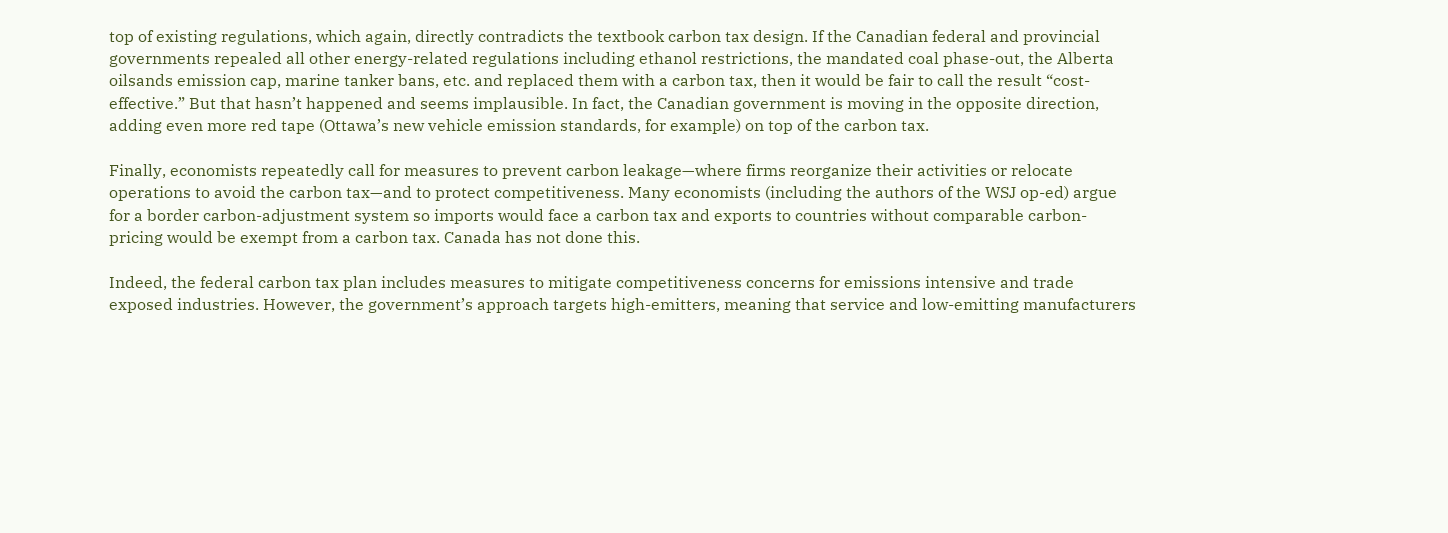top of existing regulations, which again, directly contradicts the textbook carbon tax design. If the Canadian federal and provincial governments repealed all other energy-related regulations including ethanol restrictions, the mandated coal phase-out, the Alberta oilsands emission cap, marine tanker bans, etc. and replaced them with a carbon tax, then it would be fair to call the result “cost-effective.” But that hasn’t happened and seems implausible. In fact, the Canadian government is moving in the opposite direction, adding even more red tape (Ottawa’s new vehicle emission standards, for example) on top of the carbon tax.

Finally, economists repeatedly call for measures to prevent carbon leakage—where firms reorganize their activities or relocate operations to avoid the carbon tax—and to protect competitiveness. Many economists (including the authors of the WSJ op-ed) argue for a border carbon-adjustment system so imports would face a carbon tax and exports to countries without comparable carbon-pricing would be exempt from a carbon tax. Canada has not done this.

Indeed, the federal carbon tax plan includes measures to mitigate competitiveness concerns for emissions intensive and trade exposed industries. However, the government’s approach targets high-emitters, meaning that service and low-emitting manufacturers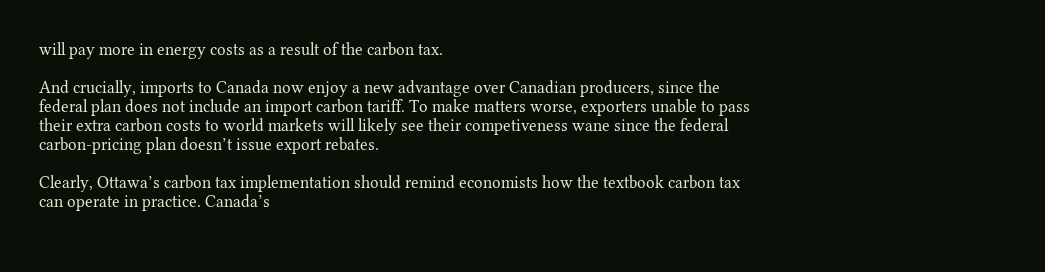will pay more in energy costs as a result of the carbon tax.

And crucially, imports to Canada now enjoy a new advantage over Canadian producers, since the federal plan does not include an import carbon tariff. To make matters worse, exporters unable to pass their extra carbon costs to world markets will likely see their competiveness wane since the federal carbon-pricing plan doesn’t issue export rebates.

Clearly, Ottawa’s carbon tax implementation should remind economists how the textbook carbon tax can operate in practice. Canada’s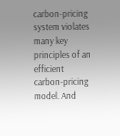carbon-pricing system violates many key principles of an efficient carbon-pricing model. And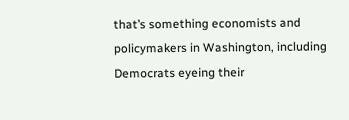that’s something economists and policymakers in Washington, including Democrats eyeing their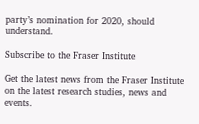party’s nomination for 2020, should understand.

Subscribe to the Fraser Institute

Get the latest news from the Fraser Institute on the latest research studies, news and events.